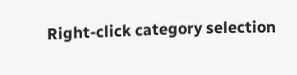Right-click category selection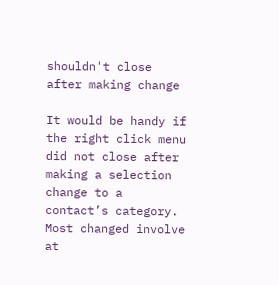shouldn't close after making change

It would be handy if the right click menu did not close after making a selection change to a contact’s category. Most changed involve at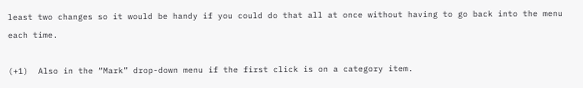least two changes so it would be handy if you could do that all at once without having to go back into the menu each time.

(+1)  Also in the “Mark” drop-down menu if the first click is on a category item.